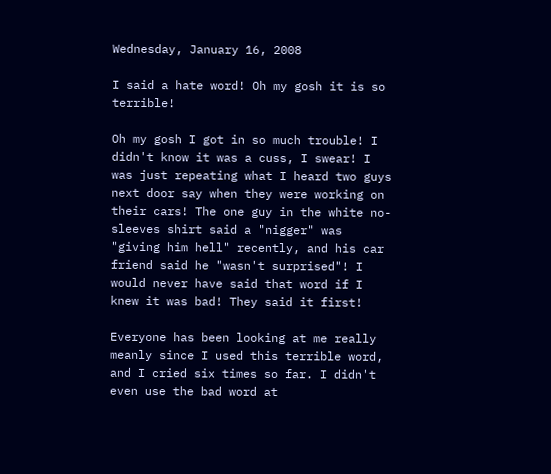Wednesday, January 16, 2008

I said a hate word! Oh my gosh it is so terrible!

Oh my gosh I got in so much trouble! I didn't know it was a cuss, I swear! I was just repeating what I heard two guys next door say when they were working on their cars! The one guy in the white no-sleeves shirt said a "nigger" was "giving him hell" recently, and his car friend said he "wasn't surprised"! I would never have said that word if I knew it was bad! They said it first!

Everyone has been looking at me really meanly since I used this terrible word, and I cried six times so far. I didn't even use the bad word at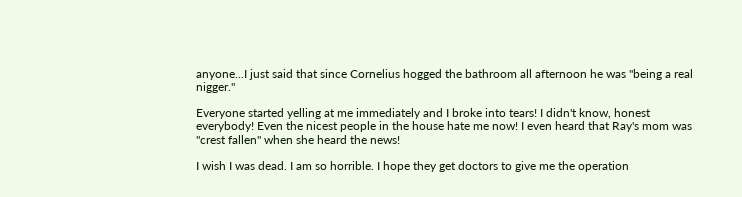anyone...I just said that since Cornelius hogged the bathroom all afternoon he was "being a real nigger."

Everyone started yelling at me immediately and I broke into tears! I didn't know, honest everybody! Even the nicest people in the house hate me now! I even heard that Ray's mom was "crest fallen" when she heard the news!

I wish I was dead. I am so horrible. I hope they get doctors to give me the operation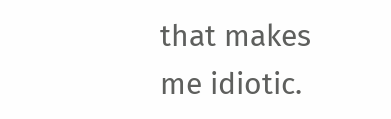that makes me idiotic.